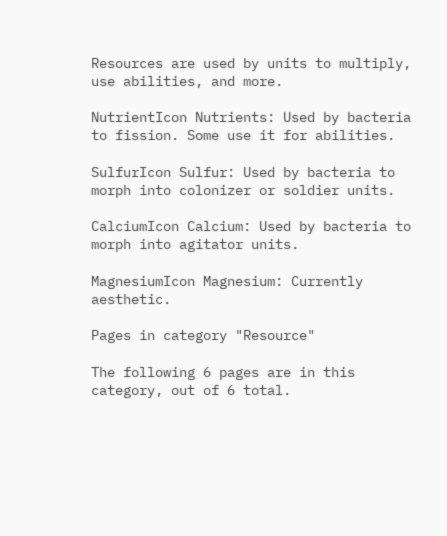Resources are used by units to multiply, use abilities, and more.

NutrientIcon Nutrients: Used by bacteria to fission. Some use it for abilities.

SulfurIcon Sulfur: Used by bacteria to morph into colonizer or soldier units.

CalciumIcon Calcium: Used by bacteria to morph into agitator units.

MagnesiumIcon Magnesium: Currently aesthetic.

Pages in category "Resource"

The following 6 pages are in this category, out of 6 total.